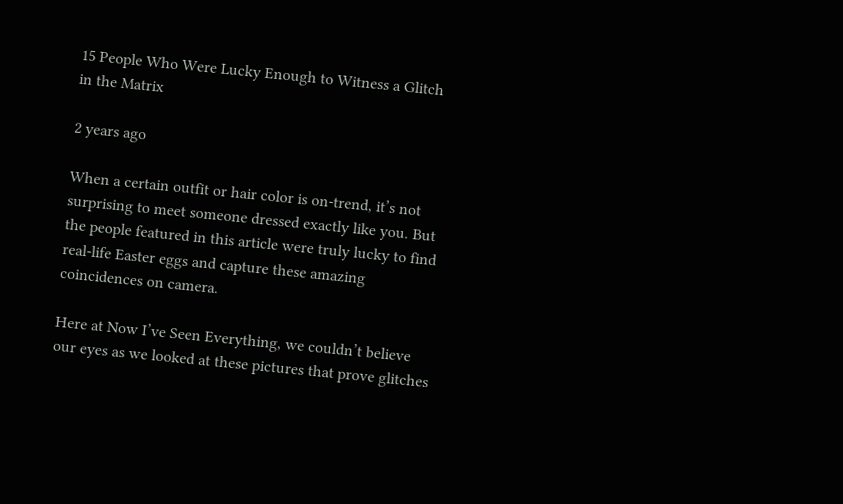15 People Who Were Lucky Enough to Witness a Glitch in the Matrix

2 years ago

When a certain outfit or hair color is on-trend, it’s not surprising to meet someone dressed exactly like you. But the people featured in this article were truly lucky to find real-life Easter eggs and capture these amazing coincidences on camera.

Here at Now I’ve Seen Everything, we couldn’t believe our eyes as we looked at these pictures that prove glitches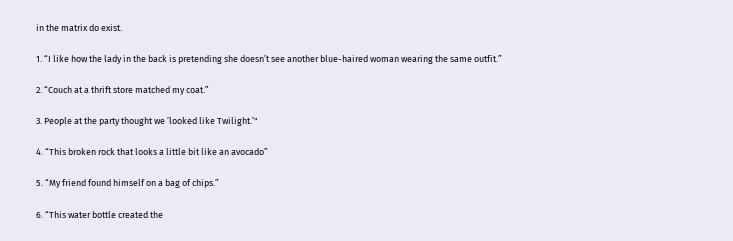in the matrix do exist.

1. “I like how the lady in the back is pretending she doesn’t see another blue-haired woman wearing the same outfit.”

2. “Couch at a thrift store matched my coat.”

3. People at the party thought we ’looked like Twilight.’"

4. “This broken rock that looks a little bit like an avocado”

5. “My friend found himself on a bag of chips.”

6. “This water bottle created the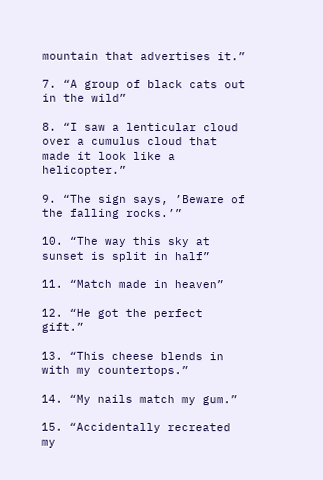mountain that advertises it.”

7. “A group of black cats out in the wild”

8. “I saw a lenticular cloud over a cumulus cloud that made it look like a helicopter.”

9. “The sign says, ’Beware of the falling rocks.’”

10. “The way this sky at sunset is split in half”

11. “Match made in heaven”

12. “He got the perfect gift.”

13. “This cheese blends in with my countertops.”

14. “My nails match my gum.”

15. “Accidentally recreated my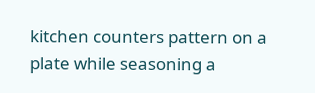kitchen counters pattern on a plate while seasoning a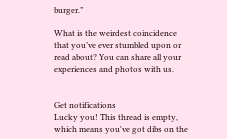burger.”

What is the weirdest coincidence that you’ve ever stumbled upon or read about? You can share all your experiences and photos with us.


Get notifications
Lucky you! This thread is empty,
which means you've got dibs on the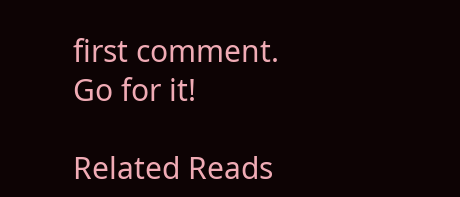first comment.
Go for it!

Related Reads